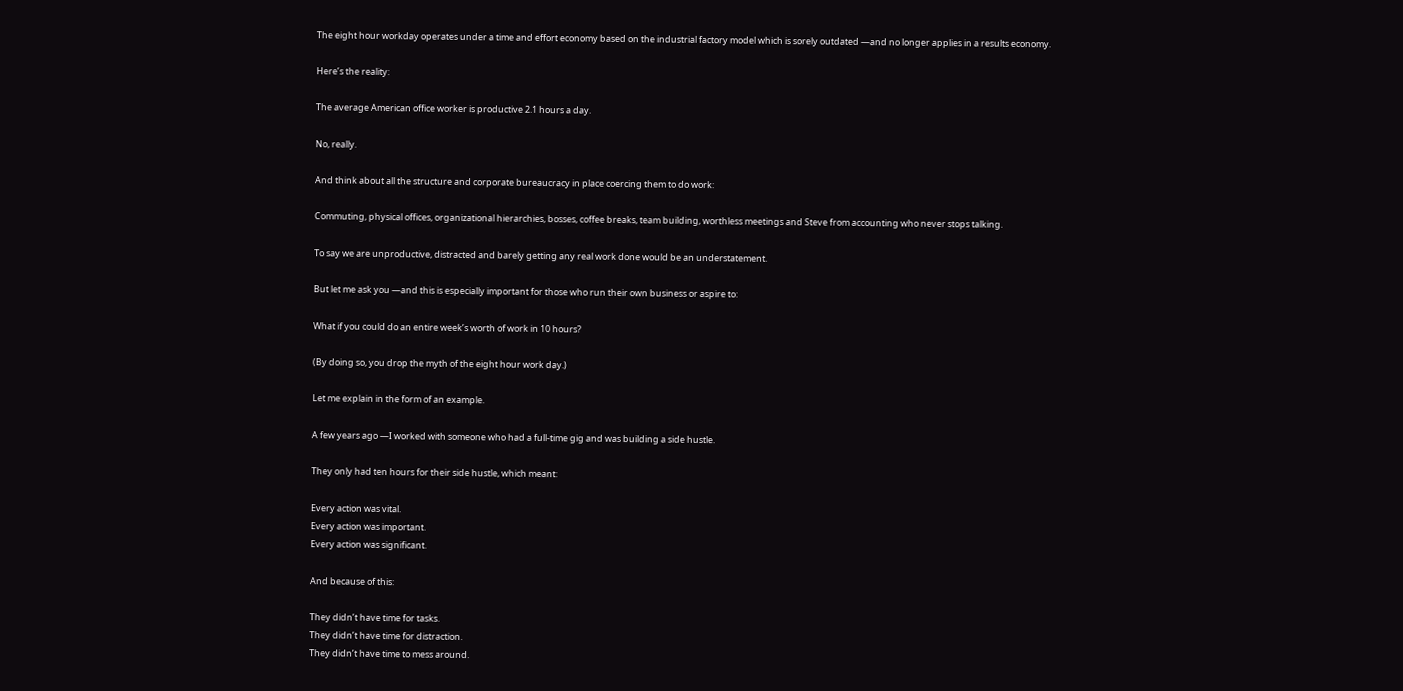The eight hour workday operates under a time and effort economy based on the industrial factory model which is sorely outdated —and no longer applies in a results economy.

Here’s the reality:

The average American office worker is productive 2.1 hours a day.

No, really.

And think about all the structure and corporate bureaucracy in place coercing them to do work:

Commuting, physical offices, organizational hierarchies, bosses, coffee breaks, team building, worthless meetings and Steve from accounting who never stops talking.

To say we are unproductive, distracted and barely getting any real work done would be an understatement.

But let me ask you —and this is especially important for those who run their own business or aspire to:

What if you could do an entire week’s worth of work in 10 hours?

(By doing so, you drop the myth of the eight hour work day.)

Let me explain in the form of an example.

A few years ago —I worked with someone who had a full-time gig and was building a side hustle.

They only had ten hours for their side hustle, which meant:

Every action was vital.
Every action was important.
Every action was significant.

And because of this:

They didn’t have time for tasks.
They didn’t have time for distraction.
They didn’t have time to mess around.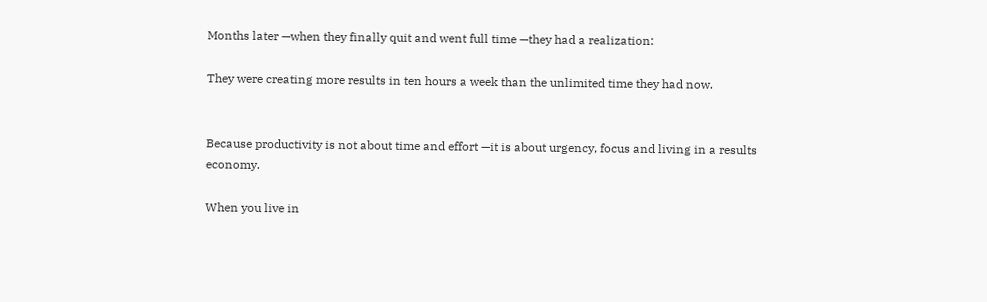Months later —when they finally quit and went full time —they had a realization:

They were creating more results in ten hours a week than the unlimited time they had now.


Because productivity is not about time and effort —it is about urgency, focus and living in a results economy.

When you live in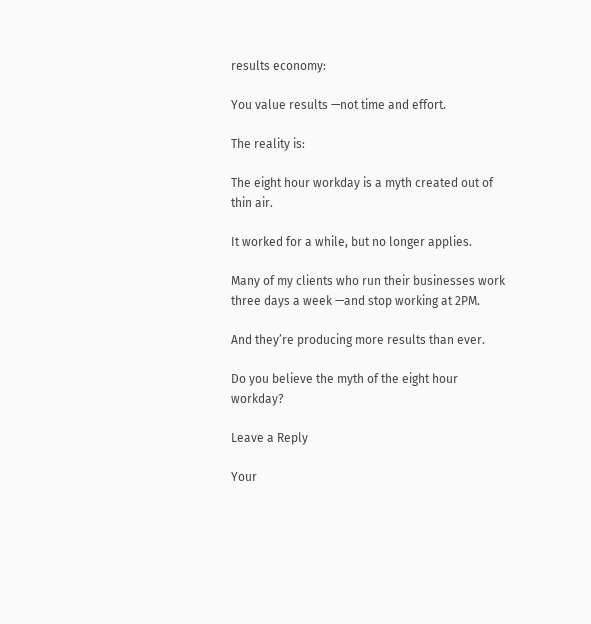results economy:

You value results —not time and effort.

The reality is:

The eight hour workday is a myth created out of thin air.

It worked for a while, but no longer applies.

Many of my clients who run their businesses work three days a week —and stop working at 2PM.

And they’re producing more results than ever.

Do you believe the myth of the eight hour workday?

Leave a Reply

Your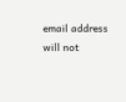email address will not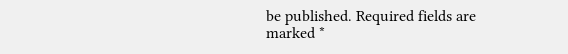be published. Required fields are marked *